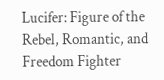Lucifer: Figure of the Rebel, Romantic, and Freedom Fighter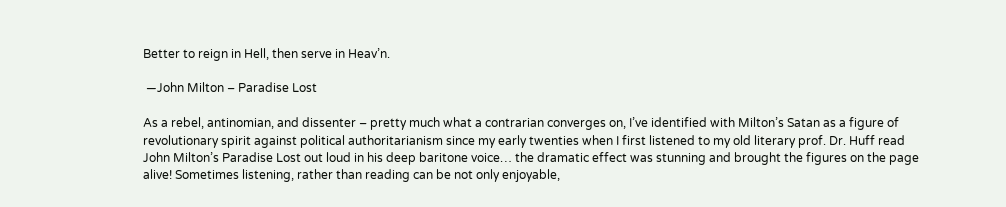Better to reign in Hell, then serve in Heav’n.

 —John Milton – Paradise Lost

As a rebel, antinomian, and dissenter – pretty much what a contrarian converges on, I’ve identified with Milton’s Satan as a figure of revolutionary spirit against political authoritarianism since my early twenties when I first listened to my old literary prof. Dr. Huff read John Milton’s Paradise Lost out loud in his deep baritone voice… the dramatic effect was stunning and brought the figures on the page alive! Sometimes listening, rather than reading can be not only enjoyable,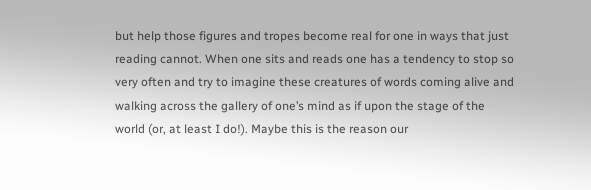but help those figures and tropes become real for one in ways that just reading cannot. When one sits and reads one has a tendency to stop so very often and try to imagine these creatures of words coming alive and walking across the gallery of one’s mind as if upon the stage of the world (or, at least I do!). Maybe this is the reason our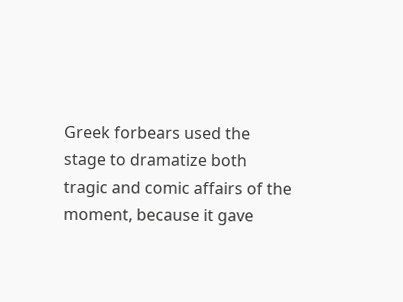Greek forbears used the stage to dramatize both tragic and comic affairs of the moment, because it gave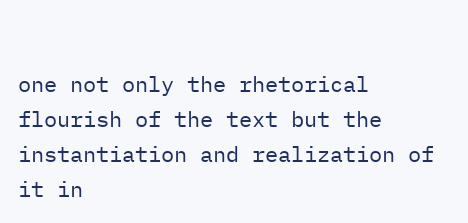one not only the rhetorical flourish of the text but the instantiation and realization of it in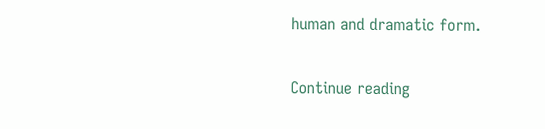human and dramatic form.

Continue reading